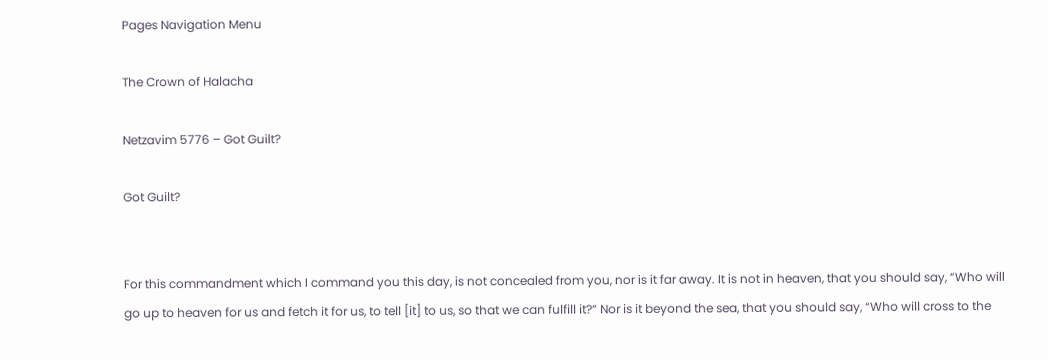Pages Navigation Menu

The Crown of Halacha

Netzavim 5776 – Got Guilt?

Got Guilt?


For this commandment which I command you this day, is not concealed from you, nor is it far away. It is not in heaven, that you should say, “Who will go up to heaven for us and fetch it for us, to tell [it] to us, so that we can fulfill it?” Nor is it beyond the sea, that you should say, “Who will cross to the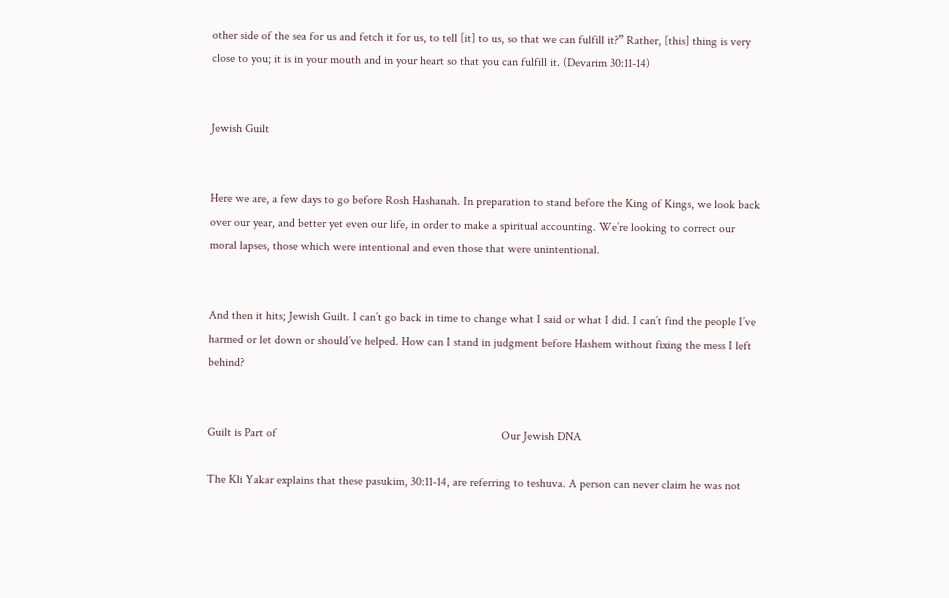other side of the sea for us and fetch it for us, to tell [it] to us, so that we can fulfill it?” Rather, [this] thing is very close to you; it is in your mouth and in your heart so that you can fulfill it. (Devarim 30:11-14)


Jewish Guilt


Here we are, a few days to go before Rosh Hashanah. In preparation to stand before the King of Kings, we look back over our year, and better yet even our life, in order to make a spiritual accounting. We’re looking to correct our moral lapses, those which were intentional and even those that were unintentional.


And then it hits; Jewish Guilt. I can’t go back in time to change what I said or what I did. I can’t find the people I’ve harmed or let down or should’ve helped. How can I stand in judgment before Hashem without fixing the mess I left behind?


Guilt is Part of                                                                           Our Jewish DNA

The Kli Yakar explains that these pasukim, 30:11-14, are referring to teshuva. A person can never claim he was not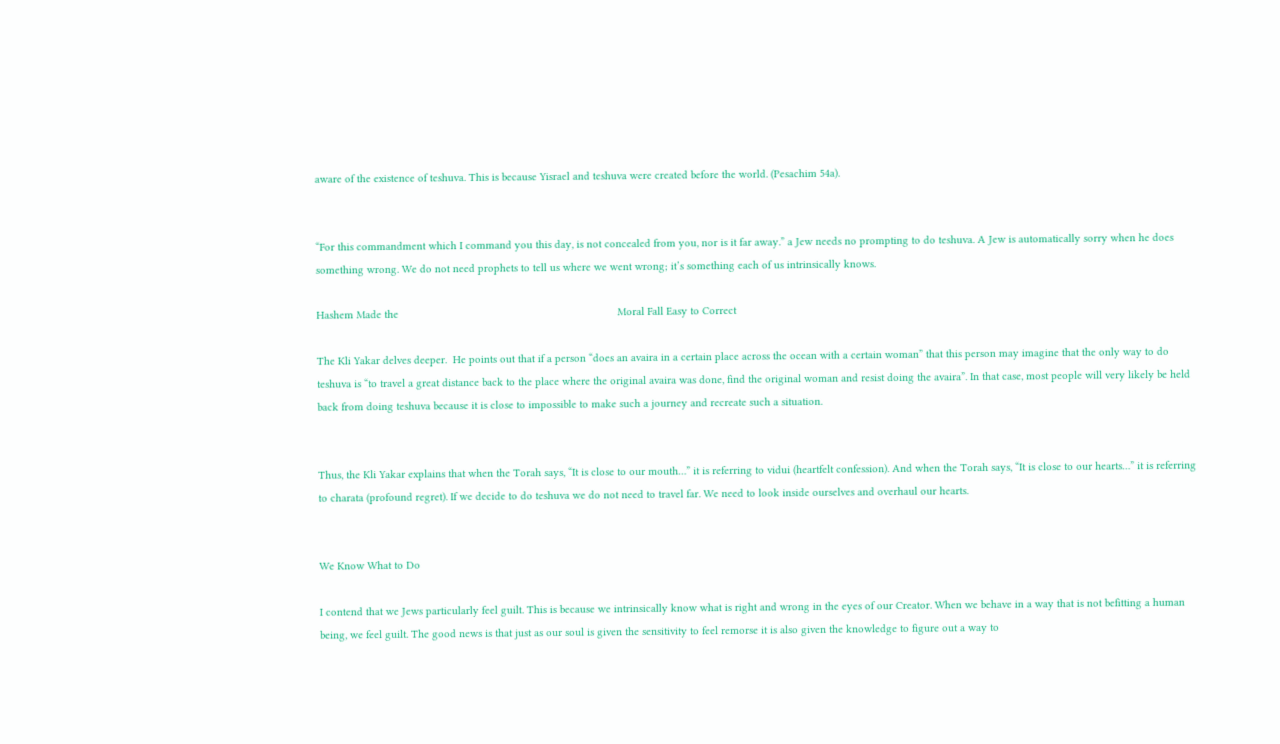aware of the existence of teshuva. This is because Yisrael and teshuva were created before the world. (Pesachim 54a).


“For this commandment which I command you this day, is not concealed from you, nor is it far away.” a Jew needs no prompting to do teshuva. A Jew is automatically sorry when he does something wrong. We do not need prophets to tell us where we went wrong; it’s something each of us intrinsically knows.

Hashem Made the                                                                         Moral Fall Easy to Correct

The Kli Yakar delves deeper.  He points out that if a person “does an avaira in a certain place across the ocean with a certain woman” that this person may imagine that the only way to do teshuva is “to travel a great distance back to the place where the original avaira was done, find the original woman and resist doing the avaira”. In that case, most people will very likely be held back from doing teshuva because it is close to impossible to make such a journey and recreate such a situation.


Thus, the Kli Yakar explains that when the Torah says, “It is close to our mouth…” it is referring to vidui (heartfelt confession). And when the Torah says, “It is close to our hearts…” it is referring to charata (profound regret). If we decide to do teshuva we do not need to travel far. We need to look inside ourselves and overhaul our hearts.


We Know What to Do

I contend that we Jews particularly feel guilt. This is because we intrinsically know what is right and wrong in the eyes of our Creator. When we behave in a way that is not befitting a human being, we feel guilt. The good news is that just as our soul is given the sensitivity to feel remorse it is also given the knowledge to figure out a way to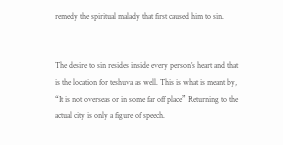remedy the spiritual malady that first caused him to sin.


The desire to sin resides inside every person’s heart and that is the location for teshuva as well. This is what is meant by, “It is not overseas or in some far off place” Returning to the actual city is only a figure of speech.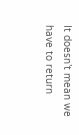It doesn’t mean we have to return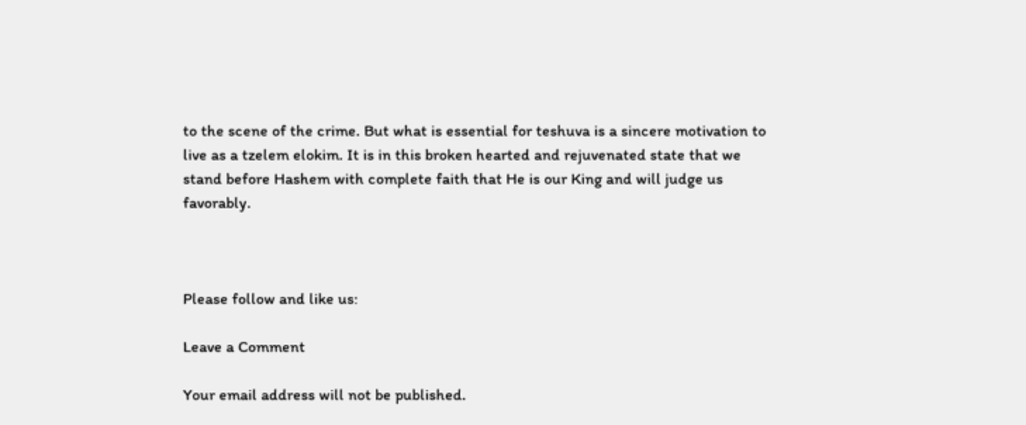to the scene of the crime. But what is essential for teshuva is a sincere motivation to live as a tzelem elokim. It is in this broken hearted and rejuvenated state that we stand before Hashem with complete faith that He is our King and will judge us favorably.



Please follow and like us:

Leave a Comment

Your email address will not be published.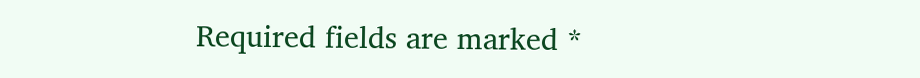Required fields are marked *